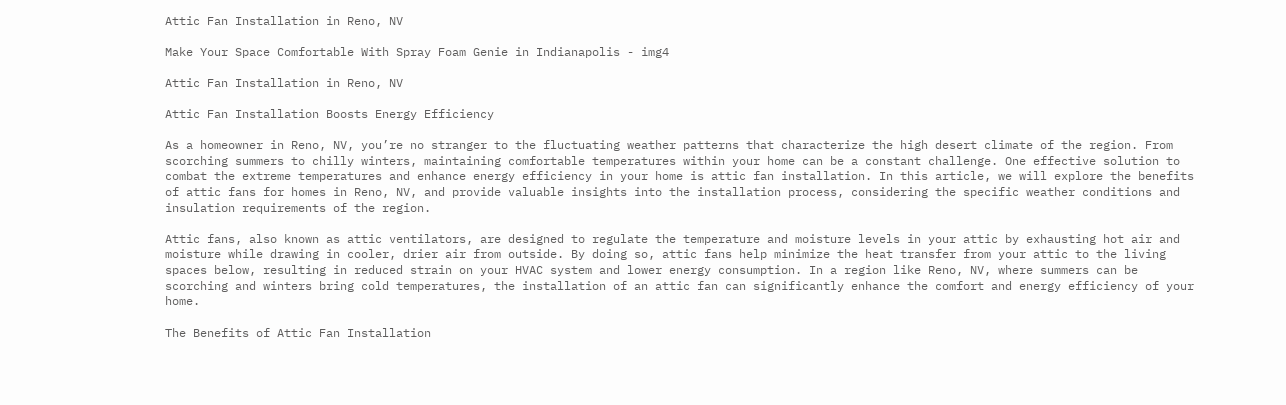Attic Fan Installation in Reno, NV

Make Your Space Comfortable With Spray Foam Genie in Indianapolis - img4

Attic Fan Installation in Reno, NV

Attic Fan Installation Boosts Energy Efficiency

As a homeowner in Reno, NV, you’re no stranger to the fluctuating weather patterns that characterize the high desert climate of the region. From scorching summers to chilly winters, maintaining comfortable temperatures within your home can be a constant challenge. One effective solution to combat the extreme temperatures and enhance energy efficiency in your home is attic fan installation. In this article, we will explore the benefits of attic fans for homes in Reno, NV, and provide valuable insights into the installation process, considering the specific weather conditions and insulation requirements of the region.

Attic fans, also known as attic ventilators, are designed to regulate the temperature and moisture levels in your attic by exhausting hot air and moisture while drawing in cooler, drier air from outside. By doing so, attic fans help minimize the heat transfer from your attic to the living spaces below, resulting in reduced strain on your HVAC system and lower energy consumption. In a region like Reno, NV, where summers can be scorching and winters bring cold temperatures, the installation of an attic fan can significantly enhance the comfort and energy efficiency of your home.

The Benefits of Attic Fan Installation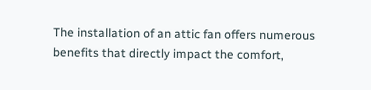The installation of an attic fan offers numerous benefits that directly impact the comfort,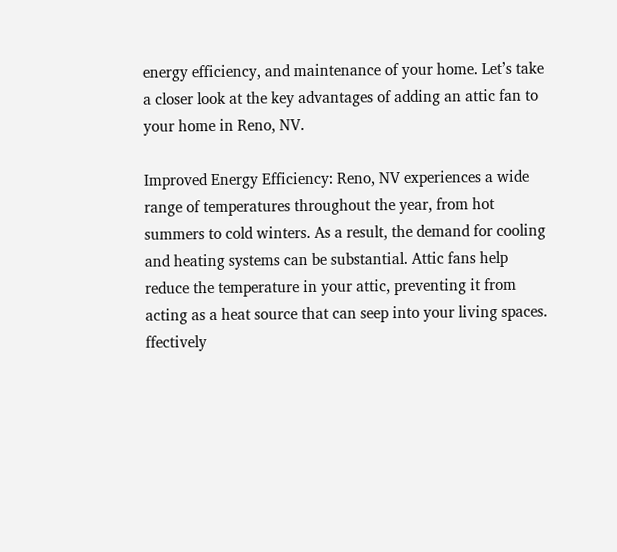energy efficiency, and maintenance of your home. Let’s take a closer look at the key advantages of adding an attic fan to your home in Reno, NV.

Improved Energy Efficiency: Reno, NV experiences a wide range of temperatures throughout the year, from hot summers to cold winters. As a result, the demand for cooling and heating systems can be substantial. Attic fans help reduce the temperature in your attic, preventing it from acting as a heat source that can seep into your living spaces. ffectively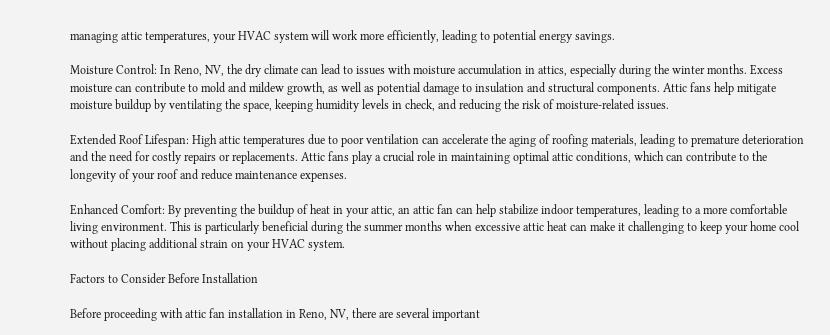managing attic temperatures, your HVAC system will work more efficiently, leading to potential energy savings.

Moisture Control: In Reno, NV, the dry climate can lead to issues with moisture accumulation in attics, especially during the winter months. Excess moisture can contribute to mold and mildew growth, as well as potential damage to insulation and structural components. Attic fans help mitigate moisture buildup by ventilating the space, keeping humidity levels in check, and reducing the risk of moisture-related issues.

Extended Roof Lifespan: High attic temperatures due to poor ventilation can accelerate the aging of roofing materials, leading to premature deterioration and the need for costly repairs or replacements. Attic fans play a crucial role in maintaining optimal attic conditions, which can contribute to the longevity of your roof and reduce maintenance expenses.

Enhanced Comfort: By preventing the buildup of heat in your attic, an attic fan can help stabilize indoor temperatures, leading to a more comfortable living environment. This is particularly beneficial during the summer months when excessive attic heat can make it challenging to keep your home cool without placing additional strain on your HVAC system.

Factors to Consider Before Installation

Before proceeding with attic fan installation in Reno, NV, there are several important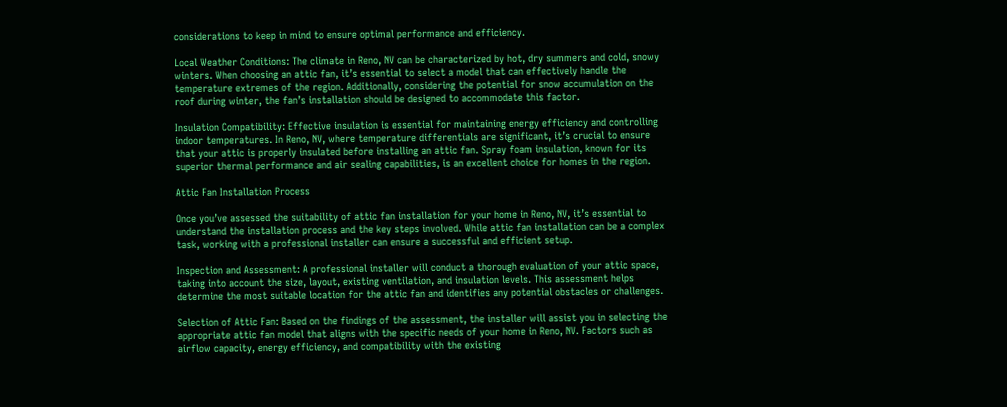considerations to keep in mind to ensure optimal performance and efficiency.

Local Weather Conditions: The climate in Reno, NV can be characterized by hot, dry summers and cold, snowy winters. When choosing an attic fan, it’s essential to select a model that can effectively handle the temperature extremes of the region. Additionally, considering the potential for snow accumulation on the roof during winter, the fan’s installation should be designed to accommodate this factor.

Insulation Compatibility: Effective insulation is essential for maintaining energy efficiency and controlling indoor temperatures. In Reno, NV, where temperature differentials are significant, it’s crucial to ensure that your attic is properly insulated before installing an attic fan. Spray foam insulation, known for its superior thermal performance and air sealing capabilities, is an excellent choice for homes in the region.

Attic Fan Installation Process

Once you’ve assessed the suitability of attic fan installation for your home in Reno, NV, it’s essential to understand the installation process and the key steps involved. While attic fan installation can be a complex task, working with a professional installer can ensure a successful and efficient setup.

Inspection and Assessment: A professional installer will conduct a thorough evaluation of your attic space, taking into account the size, layout, existing ventilation, and insulation levels. This assessment helps determine the most suitable location for the attic fan and identifies any potential obstacles or challenges.

Selection of Attic Fan: Based on the findings of the assessment, the installer will assist you in selecting the appropriate attic fan model that aligns with the specific needs of your home in Reno, NV. Factors such as airflow capacity, energy efficiency, and compatibility with the existing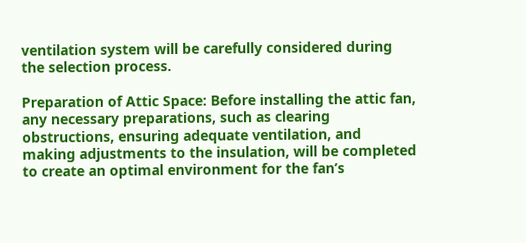ventilation system will be carefully considered during the selection process.

Preparation of Attic Space: Before installing the attic fan, any necessary preparations, such as clearing obstructions, ensuring adequate ventilation, and making adjustments to the insulation, will be completed to create an optimal environment for the fan’s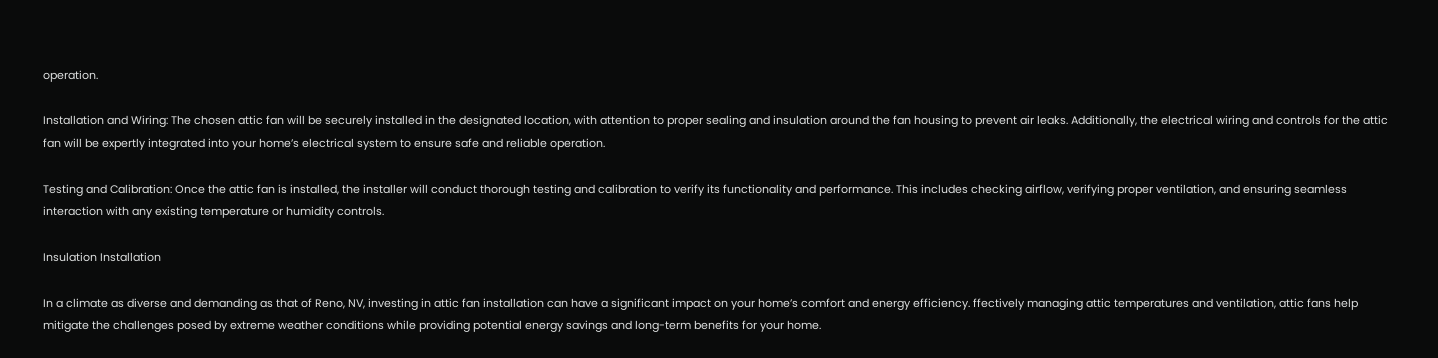operation.

Installation and Wiring: The chosen attic fan will be securely installed in the designated location, with attention to proper sealing and insulation around the fan housing to prevent air leaks. Additionally, the electrical wiring and controls for the attic fan will be expertly integrated into your home’s electrical system to ensure safe and reliable operation.

Testing and Calibration: Once the attic fan is installed, the installer will conduct thorough testing and calibration to verify its functionality and performance. This includes checking airflow, verifying proper ventilation, and ensuring seamless interaction with any existing temperature or humidity controls.

Insulation Installation

In a climate as diverse and demanding as that of Reno, NV, investing in attic fan installation can have a significant impact on your home’s comfort and energy efficiency. ffectively managing attic temperatures and ventilation, attic fans help mitigate the challenges posed by extreme weather conditions while providing potential energy savings and long-term benefits for your home.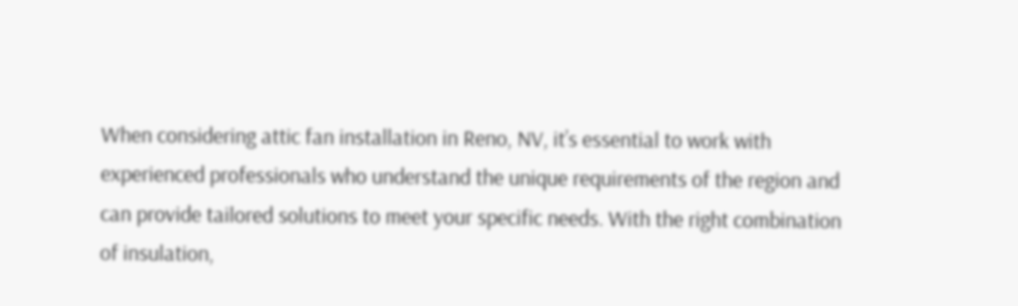When considering attic fan installation in Reno, NV, it’s essential to work with experienced professionals who understand the unique requirements of the region and can provide tailored solutions to meet your specific needs. With the right combination of insulation,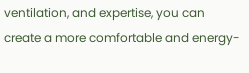ventilation, and expertise, you can create a more comfortable and energy-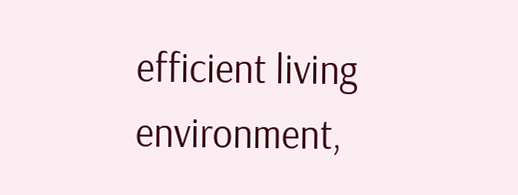efficient living environment,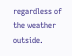regardless of the weather outside.